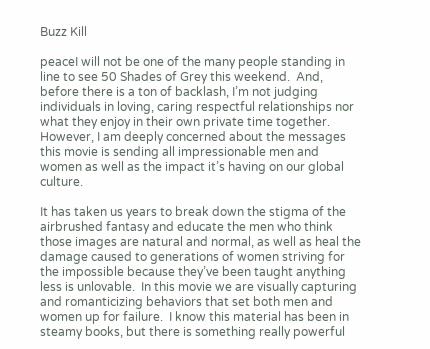Buzz Kill

peaceI will not be one of the many people standing in line to see 50 Shades of Grey this weekend.  And, before there is a ton of backlash, I’m not judging individuals in loving, caring respectful relationships nor what they enjoy in their own private time together.  However, I am deeply concerned about the messages this movie is sending all impressionable men and women as well as the impact it’s having on our global culture.

It has taken us years to break down the stigma of the airbrushed fantasy and educate the men who think those images are natural and normal, as well as heal the damage caused to generations of women striving for the impossible because they’ve been taught anything less is unlovable.  In this movie we are visually capturing and romanticizing behaviors that set both men and women up for failure.  I know this material has been in steamy books, but there is something really powerful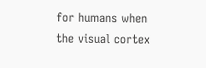for humans when the visual cortex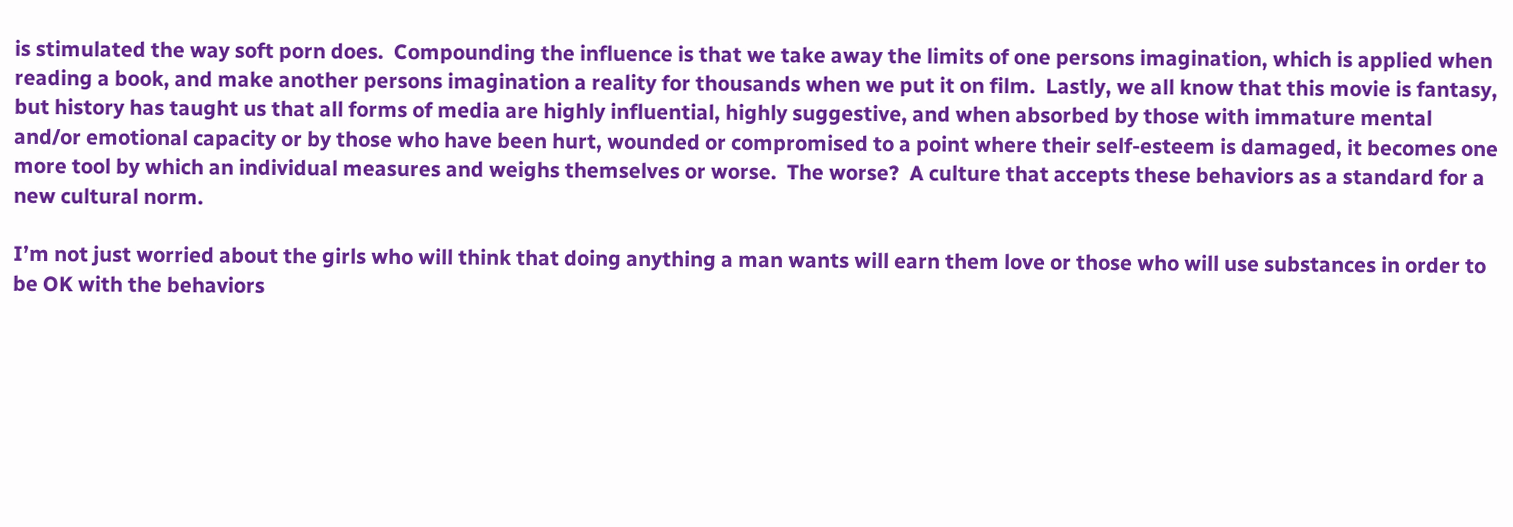is stimulated the way soft porn does.  Compounding the influence is that we take away the limits of one persons imagination, which is applied when reading a book, and make another persons imagination a reality for thousands when we put it on film.  Lastly, we all know that this movie is fantasy, but history has taught us that all forms of media are highly influential, highly suggestive, and when absorbed by those with immature mental and/or emotional capacity or by those who have been hurt, wounded or compromised to a point where their self-esteem is damaged, it becomes one more tool by which an individual measures and weighs themselves or worse.  The worse?  A culture that accepts these behaviors as a standard for a new cultural norm.

I’m not just worried about the girls who will think that doing anything a man wants will earn them love or those who will use substances in order to be OK with the behaviors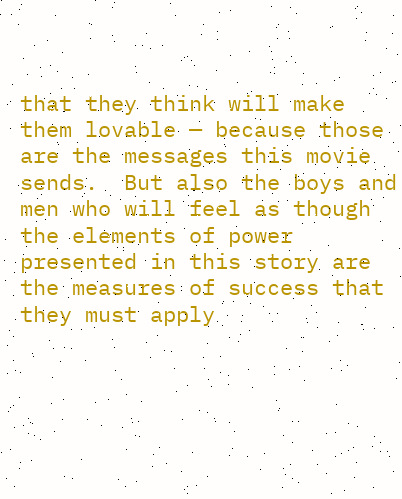that they think will make them lovable — because those are the messages this movie sends.  But also the boys and men who will feel as though the elements of power presented in this story are the measures of success that they must apply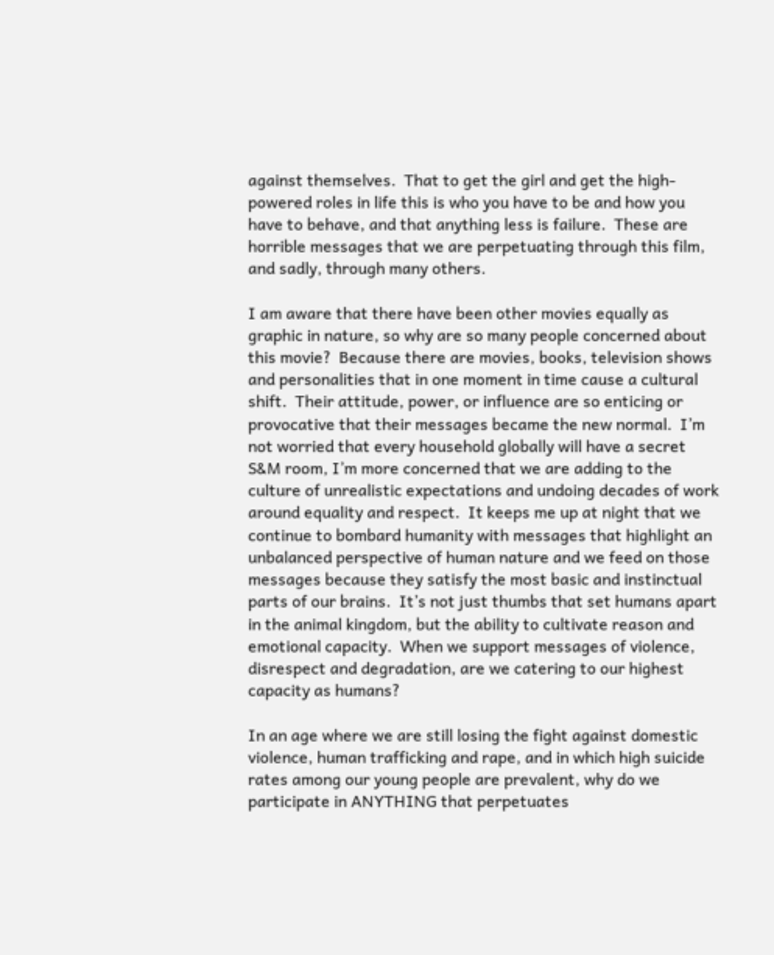against themselves.  That to get the girl and get the high-powered roles in life this is who you have to be and how you have to behave, and that anything less is failure.  These are horrible messages that we are perpetuating through this film, and sadly, through many others.

I am aware that there have been other movies equally as graphic in nature, so why are so many people concerned about this movie?  Because there are movies, books, television shows and personalities that in one moment in time cause a cultural shift.  Their attitude, power, or influence are so enticing or provocative that their messages became the new normal.  I’m not worried that every household globally will have a secret S&M room, I’m more concerned that we are adding to the culture of unrealistic expectations and undoing decades of work around equality and respect.  It keeps me up at night that we continue to bombard humanity with messages that highlight an unbalanced perspective of human nature and we feed on those messages because they satisfy the most basic and instinctual parts of our brains.  It’s not just thumbs that set humans apart in the animal kingdom, but the ability to cultivate reason and emotional capacity.  When we support messages of violence, disrespect and degradation, are we catering to our highest capacity as humans?

In an age where we are still losing the fight against domestic violence, human trafficking and rape, and in which high suicide rates among our young people are prevalent, why do we participate in ANYTHING that perpetuates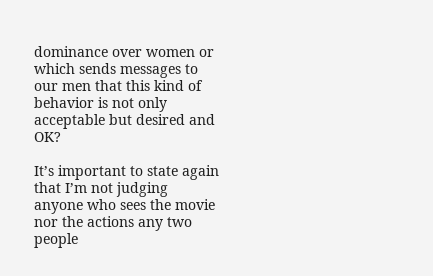dominance over women or which sends messages to our men that this kind of behavior is not only acceptable but desired and OK?

It’s important to state again that I’m not judging anyone who sees the movie nor the actions any two people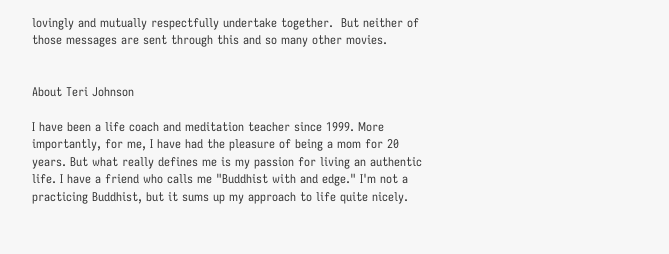lovingly and mutually respectfully undertake together.  But neither of those messages are sent through this and so many other movies.


About Teri Johnson

I have been a life coach and meditation teacher since 1999. More importantly, for me, I have had the pleasure of being a mom for 20 years. But what really defines me is my passion for living an authentic life. I have a friend who calls me "Buddhist with and edge." I'm not a practicing Buddhist, but it sums up my approach to life quite nicely.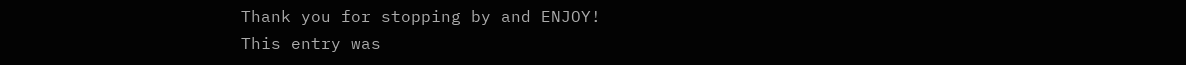Thank you for stopping by and ENJOY!
This entry was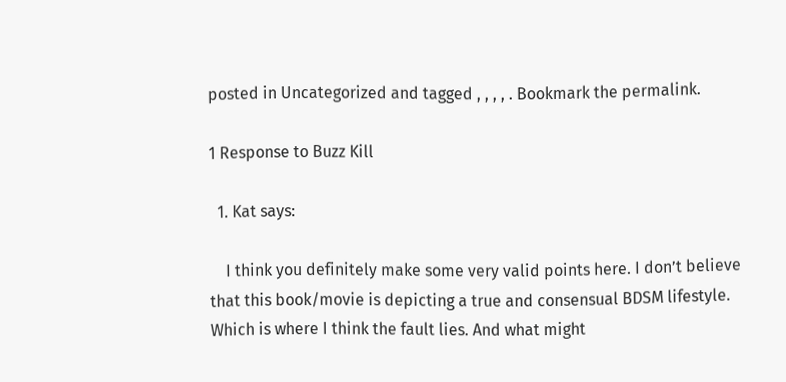posted in Uncategorized and tagged , , , , . Bookmark the permalink.

1 Response to Buzz Kill

  1. Kat says:

    I think you definitely make some very valid points here. I don’t believe that this book/movie is depicting a true and consensual BDSM lifestyle. Which is where I think the fault lies. And what might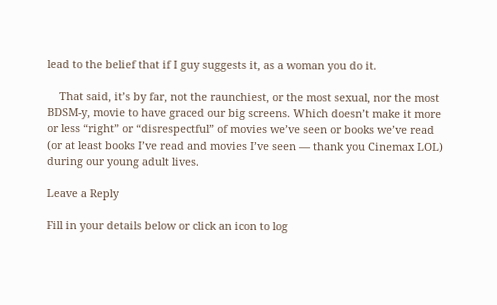lead to the belief that if I guy suggests it, as a woman you do it.

    That said, it’s by far, not the raunchiest, or the most sexual, nor the most BDSM-y, movie to have graced our big screens. Which doesn’t make it more or less “right” or “disrespectful” of movies we’ve seen or books we’ve read (or at least books I’ve read and movies I’ve seen — thank you Cinemax LOL) during our young adult lives.

Leave a Reply

Fill in your details below or click an icon to log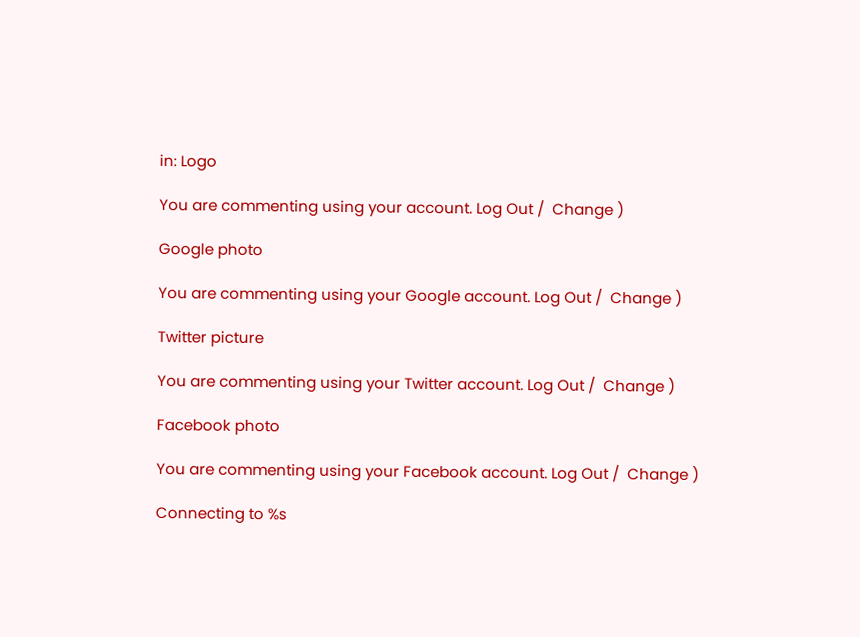in: Logo

You are commenting using your account. Log Out /  Change )

Google photo

You are commenting using your Google account. Log Out /  Change )

Twitter picture

You are commenting using your Twitter account. Log Out /  Change )

Facebook photo

You are commenting using your Facebook account. Log Out /  Change )

Connecting to %s